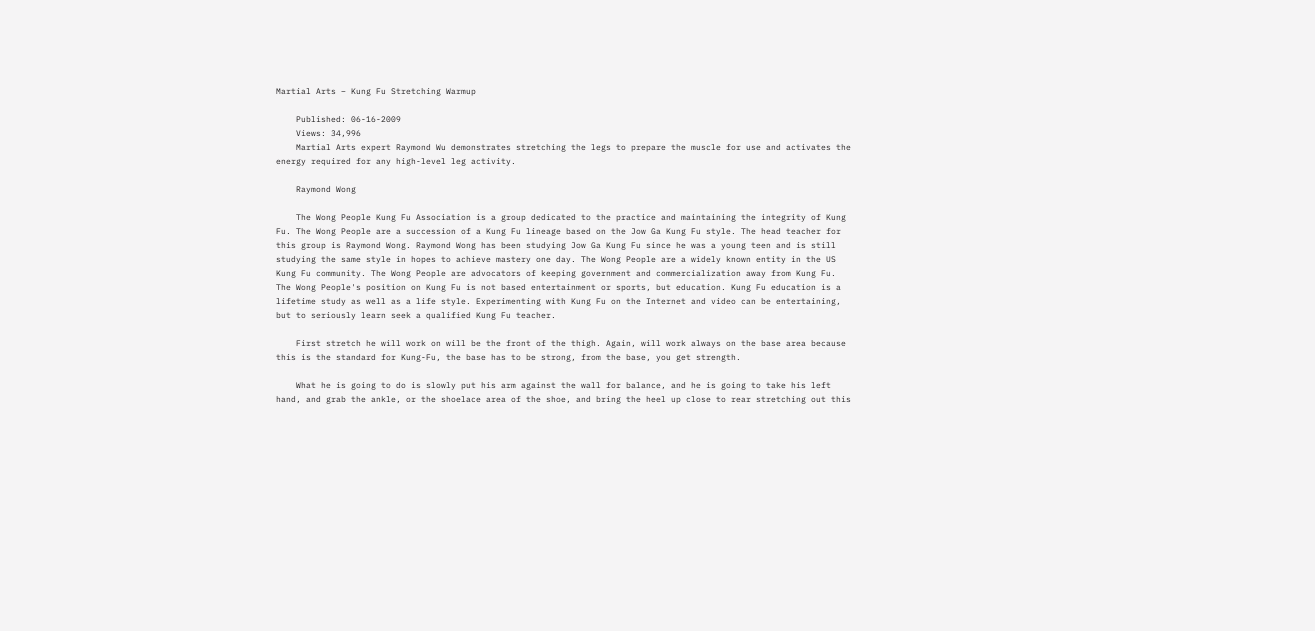Martial Arts – Kung Fu Stretching Warmup

    Published: 06-16-2009
    Views: 34,996
    Martial Arts expert Raymond Wu demonstrates stretching the legs to prepare the muscle for use and activates the energy required for any high-level leg activity.

    Raymond Wong

    The Wong People Kung Fu Association is a group dedicated to the practice and maintaining the integrity of Kung Fu. The Wong People are a succession of a Kung Fu lineage based on the Jow Ga Kung Fu style. The head teacher for this group is Raymond Wong. Raymond Wong has been studying Jow Ga Kung Fu since he was a young teen and is still studying the same style in hopes to achieve mastery one day. The Wong People are a widely known entity in the US Kung Fu community. The Wong People are advocators of keeping government and commercialization away from Kung Fu. The Wong People's position on Kung Fu is not based entertainment or sports, but education. Kung Fu education is a lifetime study as well as a life style. Experimenting with Kung Fu on the Internet and video can be entertaining, but to seriously learn seek a qualified Kung Fu teacher.

    First stretch he will work on will be the front of the thigh. Again, will work always on the base area because this is the standard for Kung-Fu, the base has to be strong, from the base, you get strength.

    What he is going to do is slowly put his arm against the wall for balance, and he is going to take his left hand, and grab the ankle, or the shoelace area of the shoe, and bring the heel up close to rear stretching out this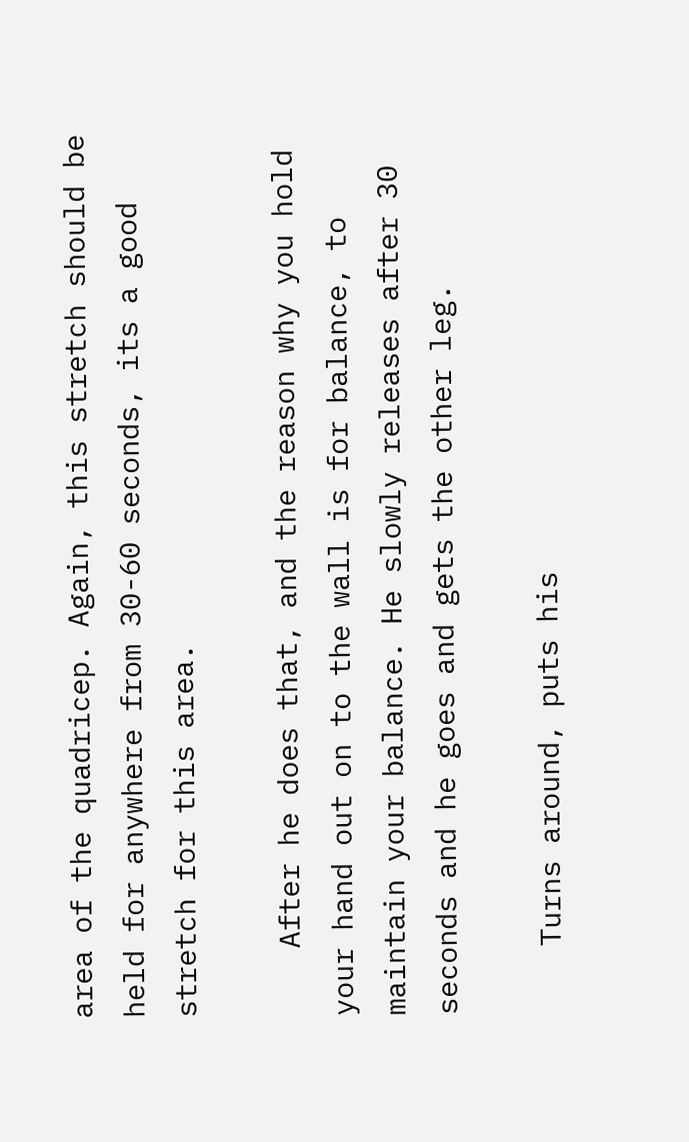area of the quadricep. Again, this stretch should be held for anywhere from 30-60 seconds, its a good stretch for this area.

    After he does that, and the reason why you hold your hand out on to the wall is for balance, to maintain your balance. He slowly releases after 30 seconds and he goes and gets the other leg.

    Turns around, puts his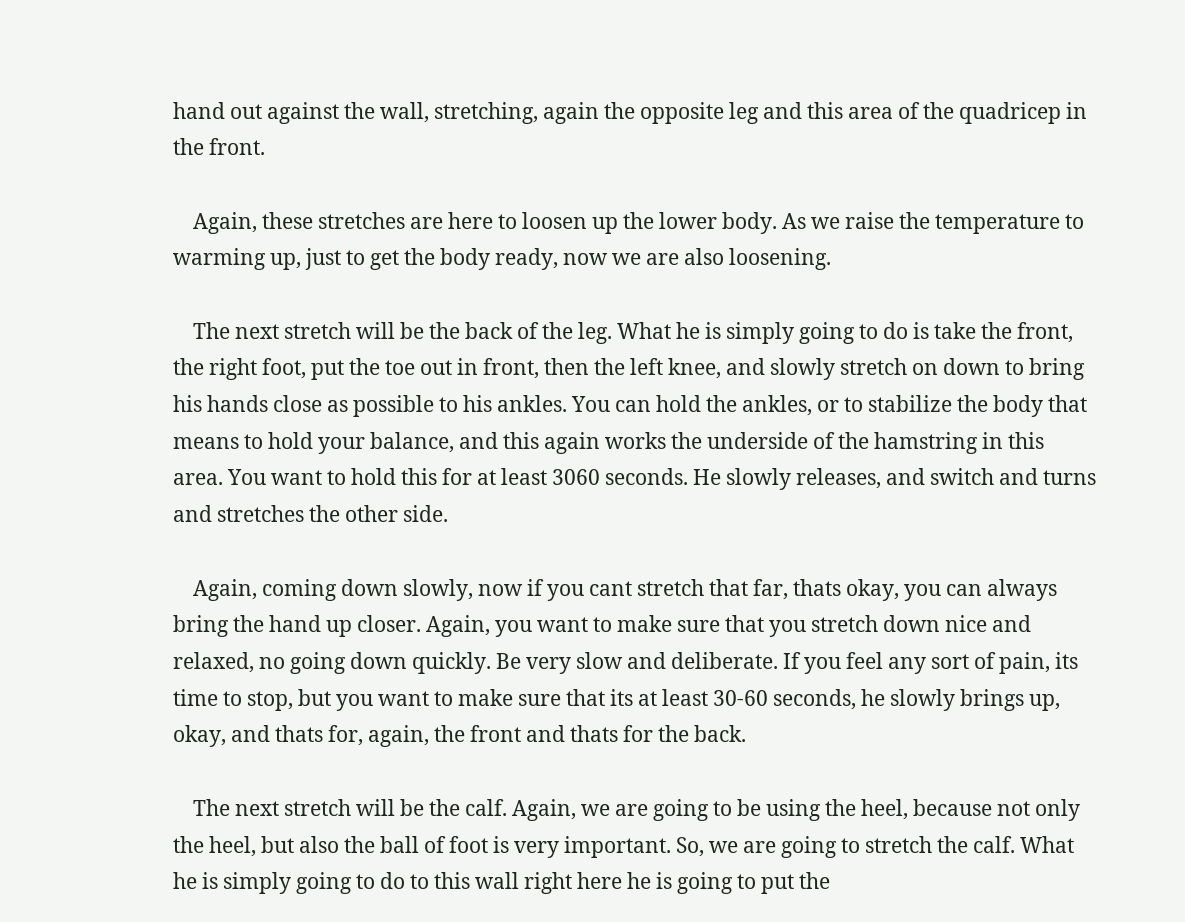hand out against the wall, stretching, again the opposite leg and this area of the quadricep in the front.

    Again, these stretches are here to loosen up the lower body. As we raise the temperature to warming up, just to get the body ready, now we are also loosening.

    The next stretch will be the back of the leg. What he is simply going to do is take the front, the right foot, put the toe out in front, then the left knee, and slowly stretch on down to bring his hands close as possible to his ankles. You can hold the ankles, or to stabilize the body that means to hold your balance, and this again works the underside of the hamstring in this area. You want to hold this for at least 3060 seconds. He slowly releases, and switch and turns and stretches the other side.

    Again, coming down slowly, now if you cant stretch that far, thats okay, you can always bring the hand up closer. Again, you want to make sure that you stretch down nice and relaxed, no going down quickly. Be very slow and deliberate. If you feel any sort of pain, its time to stop, but you want to make sure that its at least 30-60 seconds, he slowly brings up, okay, and thats for, again, the front and thats for the back.

    The next stretch will be the calf. Again, we are going to be using the heel, because not only the heel, but also the ball of foot is very important. So, we are going to stretch the calf. What he is simply going to do to this wall right here he is going to put the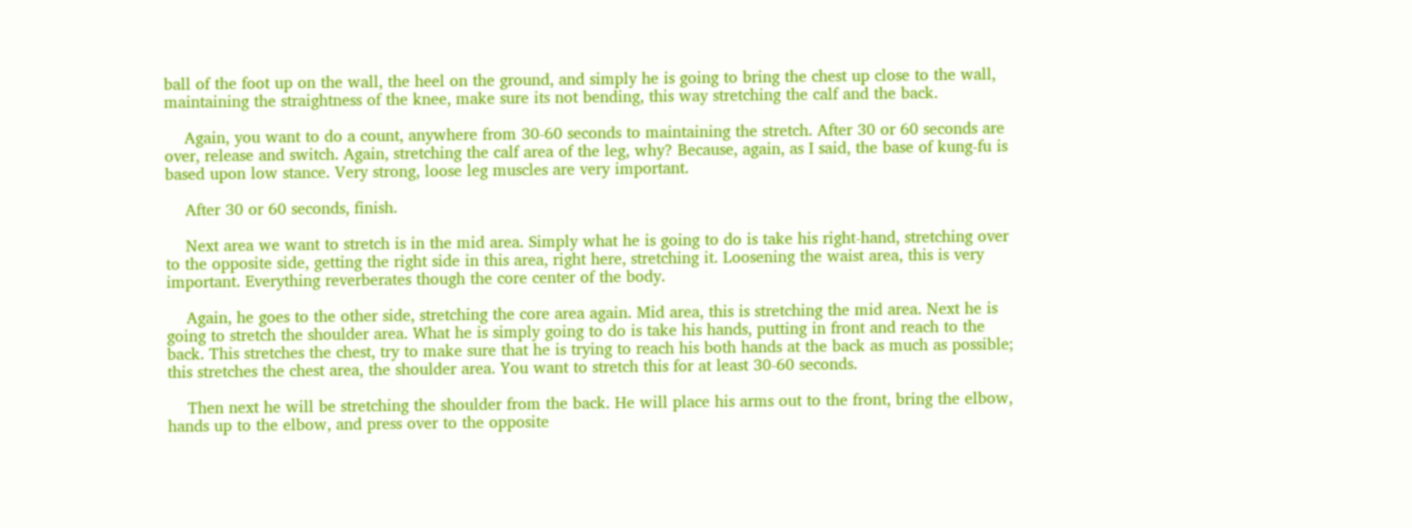ball of the foot up on the wall, the heel on the ground, and simply he is going to bring the chest up close to the wall, maintaining the straightness of the knee, make sure its not bending, this way stretching the calf and the back.

    Again, you want to do a count, anywhere from 30-60 seconds to maintaining the stretch. After 30 or 60 seconds are over, release and switch. Again, stretching the calf area of the leg, why? Because, again, as I said, the base of kung-fu is based upon low stance. Very strong, loose leg muscles are very important.

    After 30 or 60 seconds, finish.

    Next area we want to stretch is in the mid area. Simply what he is going to do is take his right-hand, stretching over to the opposite side, getting the right side in this area, right here, stretching it. Loosening the waist area, this is very important. Everything reverberates though the core center of the body.

    Again, he goes to the other side, stretching the core area again. Mid area, this is stretching the mid area. Next he is going to stretch the shoulder area. What he is simply going to do is take his hands, putting in front and reach to the back. This stretches the chest, try to make sure that he is trying to reach his both hands at the back as much as possible; this stretches the chest area, the shoulder area. You want to stretch this for at least 30-60 seconds.

    Then next he will be stretching the shoulder from the back. He will place his arms out to the front, bring the elbow, hands up to the elbow, and press over to the opposite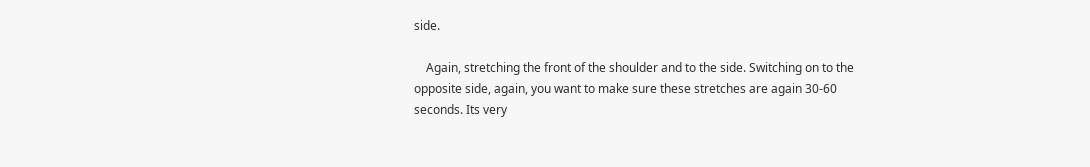side.

    Again, stretching the front of the shoulder and to the side. Switching on to the opposite side, again, you want to make sure these stretches are again 30-60 seconds. Its very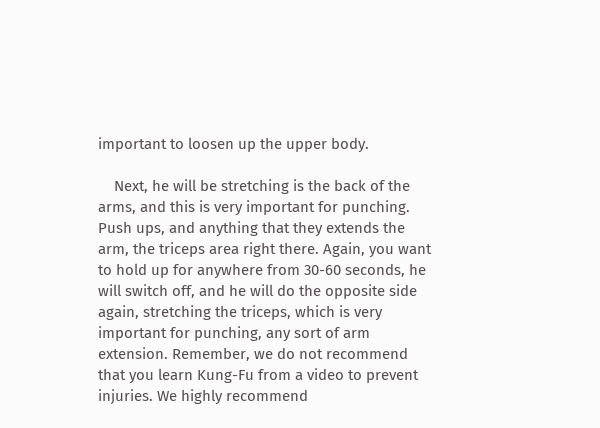important to loosen up the upper body.

    Next, he will be stretching is the back of the arms, and this is very important for punching. Push ups, and anything that they extends the arm, the triceps area right there. Again, you want to hold up for anywhere from 30-60 seconds, he will switch off, and he will do the opposite side again, stretching the triceps, which is very important for punching, any sort of arm extension. Remember, we do not recommend that you learn Kung-Fu from a video to prevent injuries. We highly recommend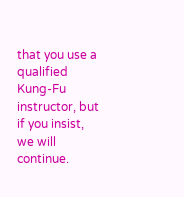that you use a qualified Kung-Fu instructor, but if you insist, we will continue.